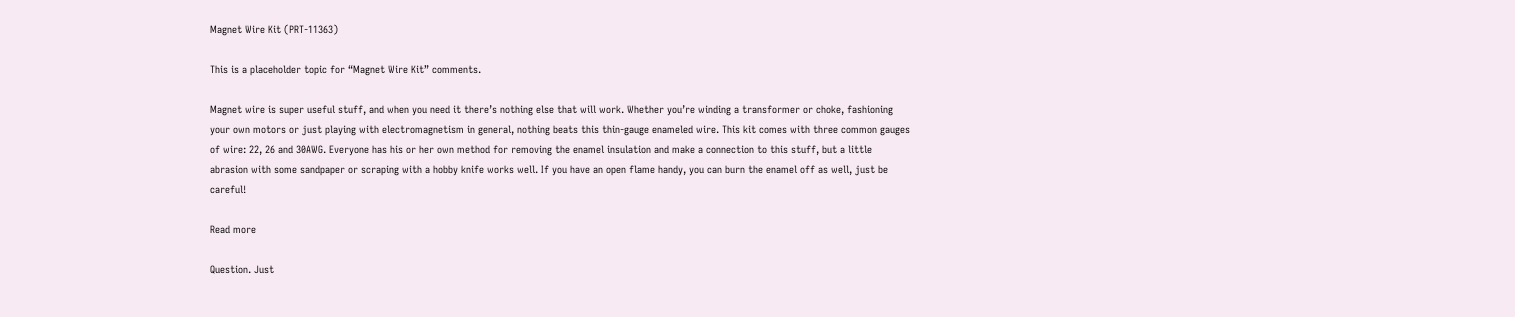Magnet Wire Kit (PRT-11363)

This is a placeholder topic for “Magnet Wire Kit” comments.

Magnet wire is super useful stuff, and when you need it there’s nothing else that will work. Whether you’re winding a transformer or choke, fashioning your own motors or just playing with electromagnetism in general, nothing beats this thin-gauge enameled wire. This kit comes with three common gauges of wire: 22, 26 and 30AWG. Everyone has his or her own method for removing the enamel insulation and make a connection to this stuff, but a little abrasion with some sandpaper or scraping with a hobby knife works well. If you have an open flame handy, you can burn the enamel off as well, just be careful!

Read more

Question. Just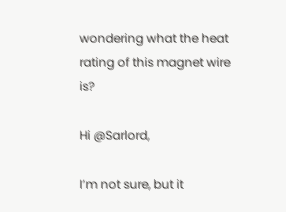wondering what the heat rating of this magnet wire is?

Hi @Sarlord,

I’m not sure, but it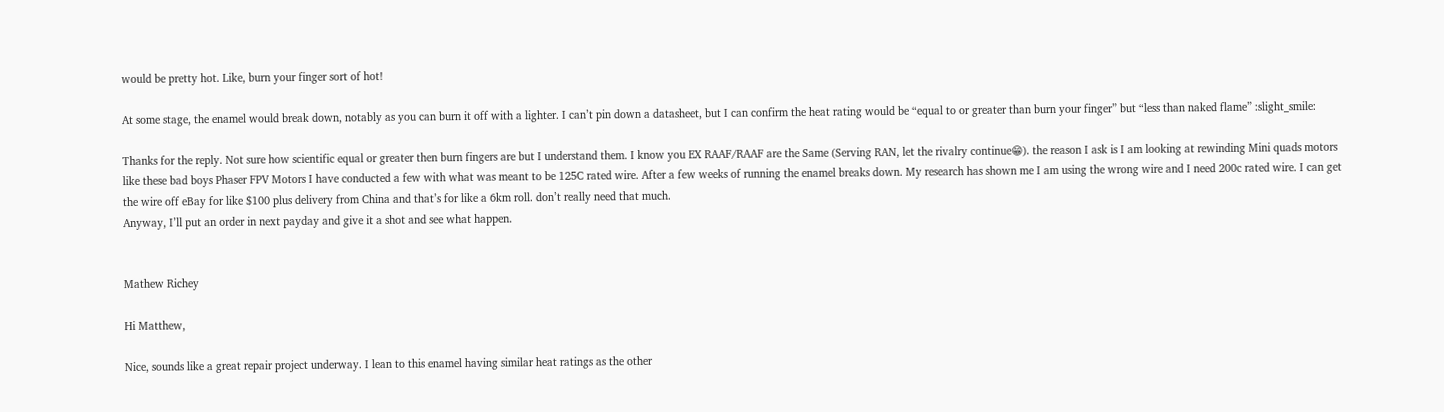would be pretty hot. Like, burn your finger sort of hot!

At some stage, the enamel would break down, notably as you can burn it off with a lighter. I can’t pin down a datasheet, but I can confirm the heat rating would be “equal to or greater than burn your finger” but “less than naked flame” :slight_smile:

Thanks for the reply. Not sure how scientific equal or greater then burn fingers are but I understand them. I know you EX RAAF/RAAF are the Same (Serving RAN, let the rivalry continue😁). the reason I ask is I am looking at rewinding Mini quads motors like these bad boys Phaser FPV Motors I have conducted a few with what was meant to be 125C rated wire. After a few weeks of running the enamel breaks down. My research has shown me I am using the wrong wire and I need 200c rated wire. I can get the wire off eBay for like $100 plus delivery from China and that’s for like a 6km roll. don’t really need that much.
Anyway, I’ll put an order in next payday and give it a shot and see what happen.


Mathew Richey

Hi Matthew,

Nice, sounds like a great repair project underway. I lean to this enamel having similar heat ratings as the other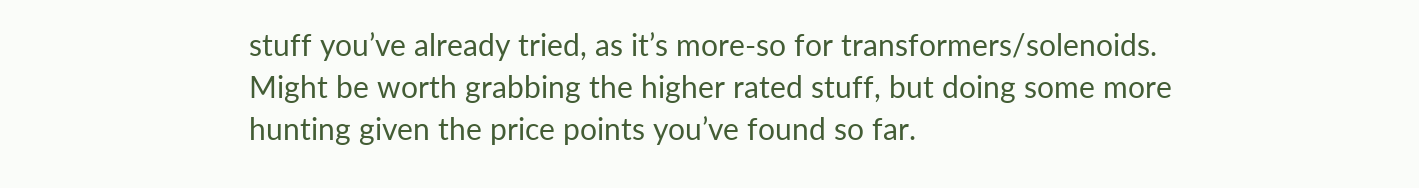stuff you’ve already tried, as it’s more-so for transformers/solenoids. Might be worth grabbing the higher rated stuff, but doing some more hunting given the price points you’ve found so far.